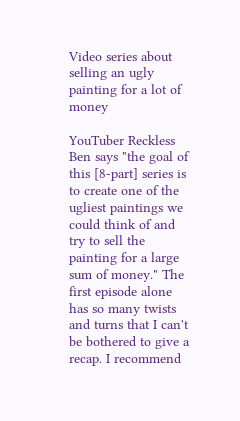Video series about selling an ugly painting for a lot of money

YouTuber Reckless Ben says "the goal of this [8-part] series is to create one of the ugliest paintings we could think of and try to sell the painting for a large sum of money." The first episode alone has so many twists and turns that I can't be bothered to give a recap. I recommend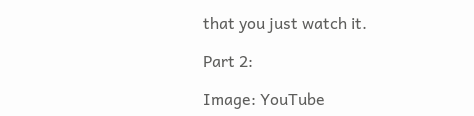that you just watch it.

Part 2:

Image: YouTube